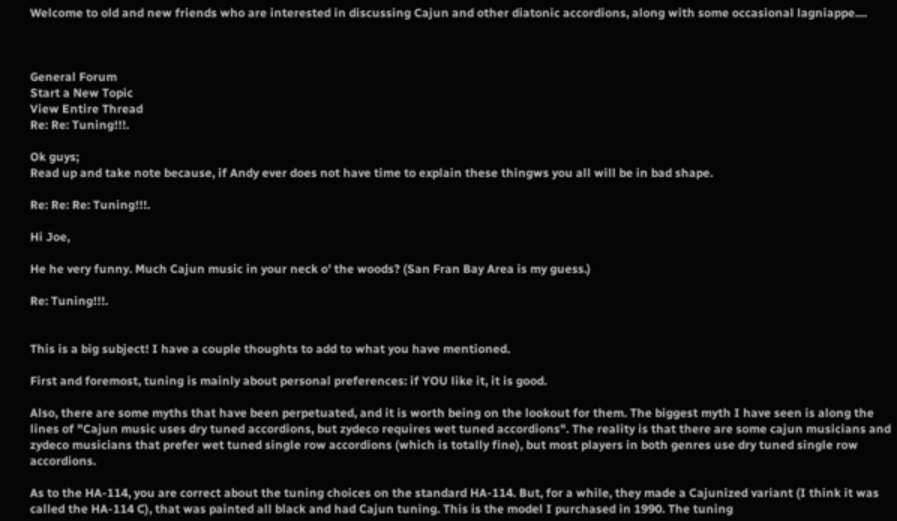Welcome to old and new friends who are interested in discussing Cajun and other diatonic accordions, along with some occasional lagniappe....



General Forum
Start a New Topic
View Entire Thread
Re: Re: Tuning!!!.

Ok guys;
Read up and take note because, if Andy ever does not have time to explain these thingws you all will be in bad shape.

Re: Re: Re: Tuning!!!.

Hi Joe,

He he very funny. Much Cajun music in your neck o' the woods? (San Fran Bay Area is my guess.)

Re: Tuning!!!.


This is a big subject! I have a couple thoughts to add to what you have mentioned.

First and foremost, tuning is mainly about personal preferences: if YOU like it, it is good.

Also, there are some myths that have been perpetuated, and it is worth being on the lookout for them. The biggest myth I have seen is along the lines of "Cajun music uses dry tuned accordions, but zydeco requires wet tuned accordions". The reality is that there are some cajun musicians and zydeco musicians that prefer wet tuned single row accordions (which is totally fine), but most players in both genres use dry tuned single row accordions.

As to the HA-114, you are correct about the tuning choices on the standard HA-114. But, for a while, they made a Cajunized variant (I think it was called the HA-114 C), that was painted all black and had Cajun tuning. This is the model I purchased in 1990. The tuning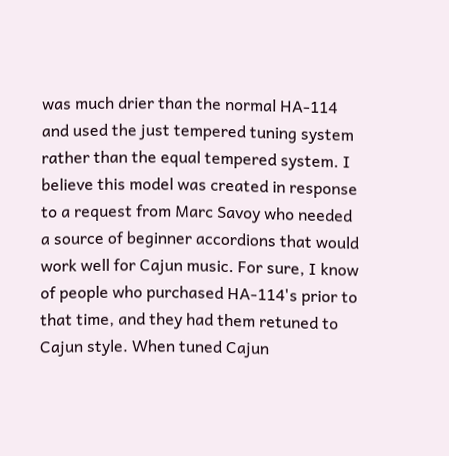was much drier than the normal HA-114 and used the just tempered tuning system rather than the equal tempered system. I believe this model was created in response to a request from Marc Savoy who needed a source of beginner accordions that would work well for Cajun music. For sure, I know of people who purchased HA-114's prior to that time, and they had them retuned to Cajun style. When tuned Cajun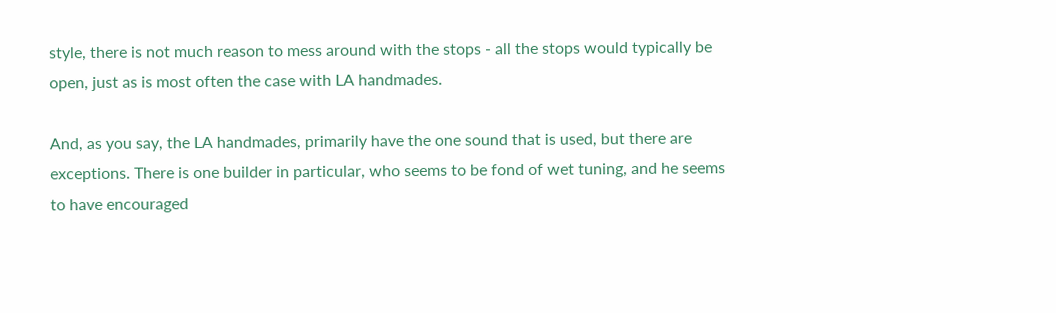style, there is not much reason to mess around with the stops - all the stops would typically be open, just as is most often the case with LA handmades.

And, as you say, the LA handmades, primarily have the one sound that is used, but there are exceptions. There is one builder in particular, who seems to be fond of wet tuning, and he seems to have encouraged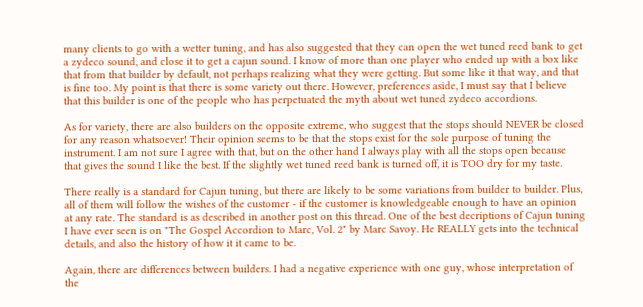many clients to go with a wetter tuning, and has also suggested that they can open the wet tuned reed bank to get a zydeco sound, and close it to get a cajun sound. I know of more than one player who ended up with a box like that from that builder by default, not perhaps realizing what they were getting. But some like it that way, and that is fine too. My point is that there is some variety out there. However, preferences aside, I must say that I believe that this builder is one of the people who has perpetuated the myth about wet tuned zydeco accordions.

As for variety, there are also builders on the opposite extreme, who suggest that the stops should NEVER be closed for any reason whatsoever! Their opinion seems to be that the stops exist for the sole purpose of tuning the instrument. I am not sure I agree with that, but on the other hand I always play with all the stops open because that gives the sound I like the best. If the slightly wet tuned reed bank is turned off, it is TOO dry for my taste.

There really is a standard for Cajun tuning, but there are likely to be some variations from builder to builder. Plus, all of them will follow the wishes of the customer - if the customer is knowledgeable enough to have an opinion at any rate. The standard is as described in another post on this thread. One of the best decriptions of Cajun tuning I have ever seen is on "The Gospel Accordion to Marc, Vol. 2" by Marc Savoy. He REALLY gets into the technical details, and also the history of how it it came to be.

Again, there are differences between builders. I had a negative experience with one guy, whose interpretation of the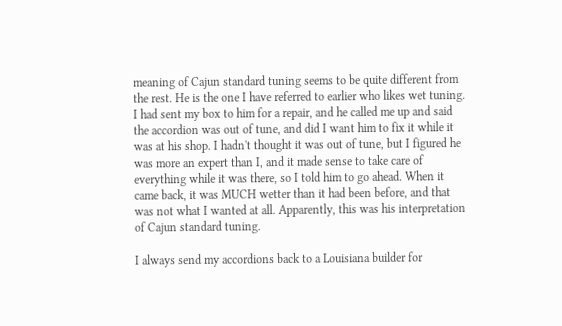meaning of Cajun standard tuning seems to be quite different from the rest. He is the one I have referred to earlier who likes wet tuning. I had sent my box to him for a repair, and he called me up and said the accordion was out of tune, and did I want him to fix it while it was at his shop. I hadn't thought it was out of tune, but I figured he was more an expert than I, and it made sense to take care of everything while it was there, so I told him to go ahead. When it came back, it was MUCH wetter than it had been before, and that was not what I wanted at all. Apparently, this was his interpretation of Cajun standard tuning.

I always send my accordions back to a Louisiana builder for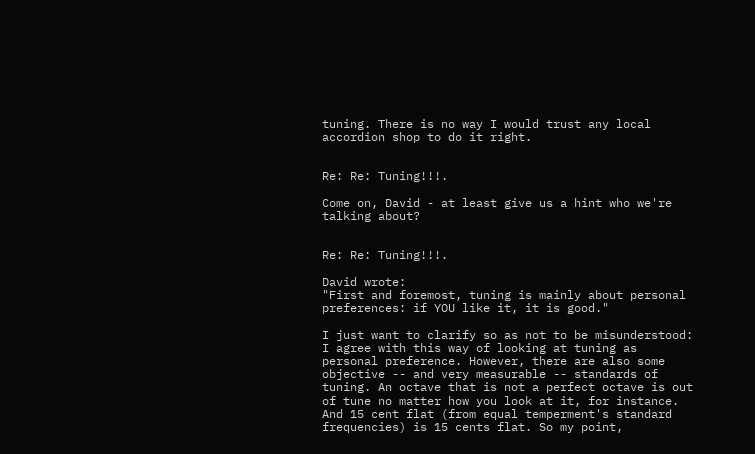tuning. There is no way I would trust any local accordion shop to do it right.


Re: Re: Tuning!!!.

Come on, David - at least give us a hint who we're talking about?


Re: Re: Tuning!!!.

David wrote:
"First and foremost, tuning is mainly about personal preferences: if YOU like it, it is good."

I just want to clarify so as not to be misunderstood: I agree with this way of looking at tuning as personal preference. However, there are also some objective -- and very measurable -- standards of tuning. An octave that is not a perfect octave is out of tune no matter how you look at it, for instance. And 15 cent flat (from equal temperment's standard frequencies) is 15 cents flat. So my point,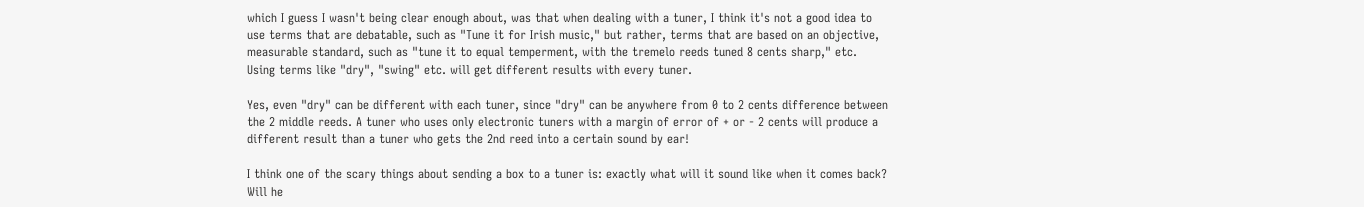which I guess I wasn't being clear enough about, was that when dealing with a tuner, I think it's not a good idea to use terms that are debatable, such as "Tune it for Irish music," but rather, terms that are based on an objective, measurable standard, such as "tune it to equal temperment, with the tremelo reeds tuned 8 cents sharp," etc. Using terms like "dry", "swing" etc. will get different results with every tuner.

Yes, even "dry" can be different with each tuner, since "dry" can be anywhere from 0 to 2 cents difference between the 2 middle reeds. A tuner who uses only electronic tuners with a margin of error of + or - 2 cents will produce a different result than a tuner who gets the 2nd reed into a certain sound by ear!

I think one of the scary things about sending a box to a tuner is: exactly what will it sound like when it comes back? Will he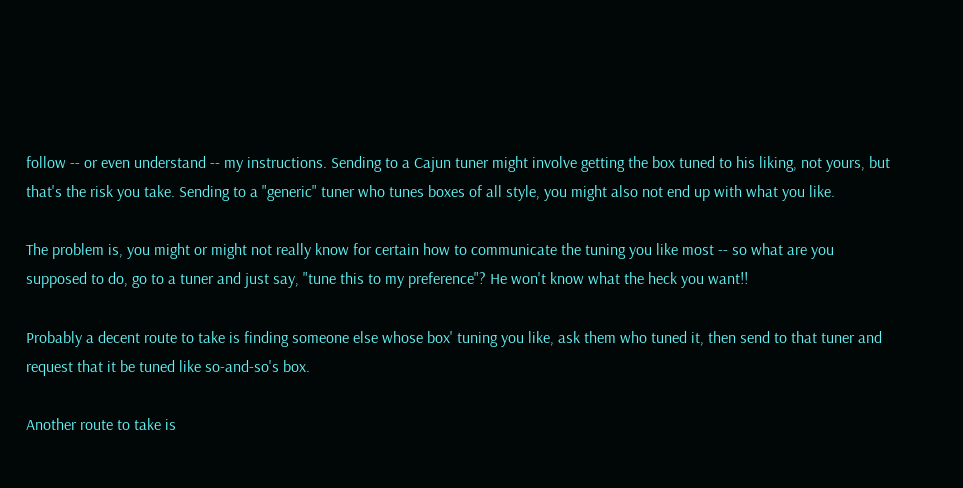follow -- or even understand -- my instructions. Sending to a Cajun tuner might involve getting the box tuned to his liking, not yours, but that's the risk you take. Sending to a "generic" tuner who tunes boxes of all style, you might also not end up with what you like.

The problem is, you might or might not really know for certain how to communicate the tuning you like most -- so what are you supposed to do, go to a tuner and just say, "tune this to my preference"? He won't know what the heck you want!!

Probably a decent route to take is finding someone else whose box' tuning you like, ask them who tuned it, then send to that tuner and request that it be tuned like so-and-so's box.

Another route to take is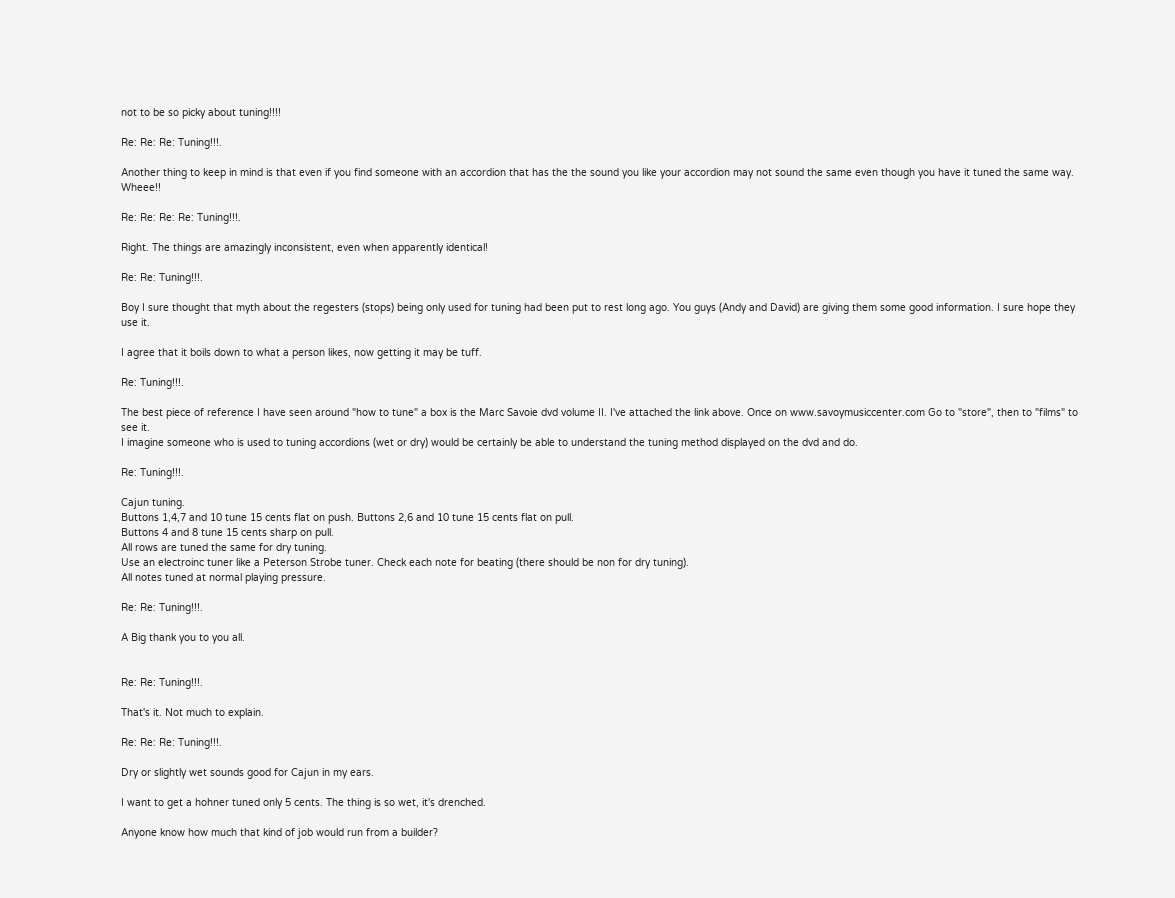not to be so picky about tuning!!!!

Re: Re: Re: Tuning!!!.

Another thing to keep in mind is that even if you find someone with an accordion that has the the sound you like your accordion may not sound the same even though you have it tuned the same way. Wheee!!

Re: Re: Re: Re: Tuning!!!.

Right. The things are amazingly inconsistent, even when apparently identical!

Re: Re: Tuning!!!.

Boy I sure thought that myth about the regesters (stops) being only used for tuning had been put to rest long ago. You guys (Andy and David) are giving them some good information. I sure hope they use it.

I agree that it boils down to what a person likes, now getting it may be tuff.

Re: Tuning!!!.

The best piece of reference I have seen around "how to tune" a box is the Marc Savoie dvd volume II. I've attached the link above. Once on www.savoymusiccenter.com Go to "store", then to "films" to see it.
I imagine someone who is used to tuning accordions (wet or dry) would be certainly be able to understand the tuning method displayed on the dvd and do.

Re: Tuning!!!.

Cajun tuning.
Buttons 1,4,7 and 10 tune 15 cents flat on push. Buttons 2,6 and 10 tune 15 cents flat on pull.
Buttons 4 and 8 tune 15 cents sharp on pull.
All rows are tuned the same for dry tuning.
Use an electroinc tuner like a Peterson Strobe tuner. Check each note for beating (there should be non for dry tuning).
All notes tuned at normal playing pressure.

Re: Re: Tuning!!!.

A Big thank you to you all.


Re: Re: Tuning!!!.

That's it. Not much to explain.

Re: Re: Re: Tuning!!!.

Dry or slightly wet sounds good for Cajun in my ears.

I want to get a hohner tuned only 5 cents. The thing is so wet, it's drenched.

Anyone know how much that kind of job would run from a builder?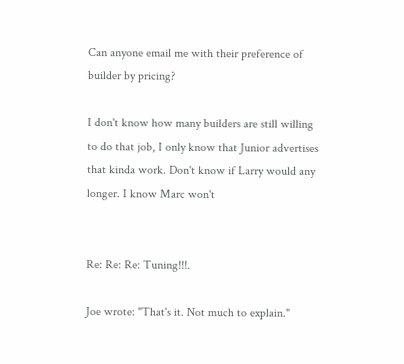Can anyone email me with their preference of builder by pricing?

I don't know how many builders are still willing to do that job, I only know that Junior advertises that kinda work. Don't know if Larry would any longer. I know Marc won't


Re: Re: Re: Tuning!!!.

Joe wrote: "That's it. Not much to explain."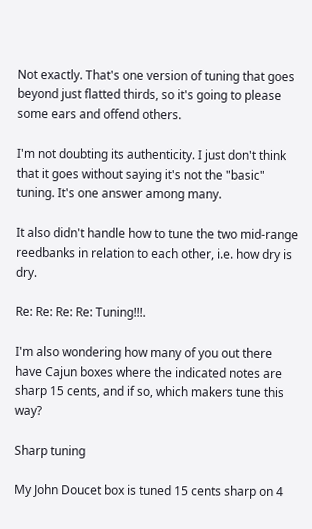Not exactly. That's one version of tuning that goes beyond just flatted thirds, so it's going to please some ears and offend others.

I'm not doubting its authenticity. I just don't think that it goes without saying it's not the "basic" tuning. It's one answer among many.

It also didn't handle how to tune the two mid-range reedbanks in relation to each other, i.e. how dry is dry.

Re: Re: Re: Re: Tuning!!!.

I'm also wondering how many of you out there have Cajun boxes where the indicated notes are sharp 15 cents, and if so, which makers tune this way?

Sharp tuning

My John Doucet box is tuned 15 cents sharp on 4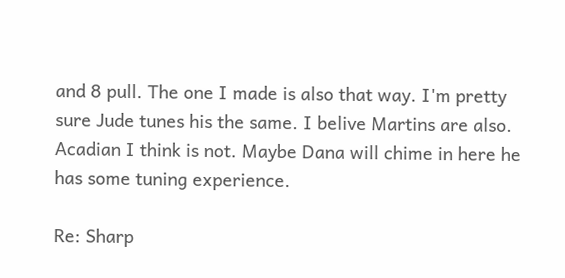and 8 pull. The one I made is also that way. I'm pretty sure Jude tunes his the same. I belive Martins are also. Acadian I think is not. Maybe Dana will chime in here he has some tuning experience.

Re: Sharp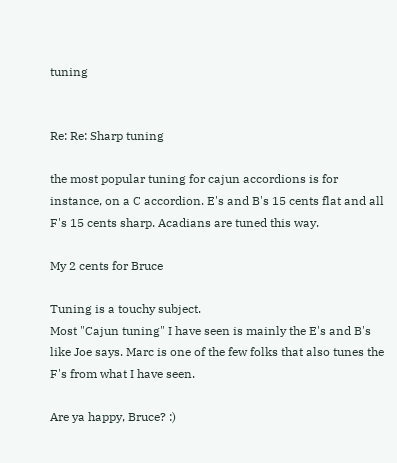tuning


Re: Re: Sharp tuning

the most popular tuning for cajun accordions is for instance, on a C accordion. E's and B's 15 cents flat and all F's 15 cents sharp. Acadians are tuned this way.

My 2 cents for Bruce

Tuning is a touchy subject.
Most "Cajun tuning" I have seen is mainly the E's and B's like Joe says. Marc is one of the few folks that also tunes the F's from what I have seen.

Are ya happy, Bruce? :)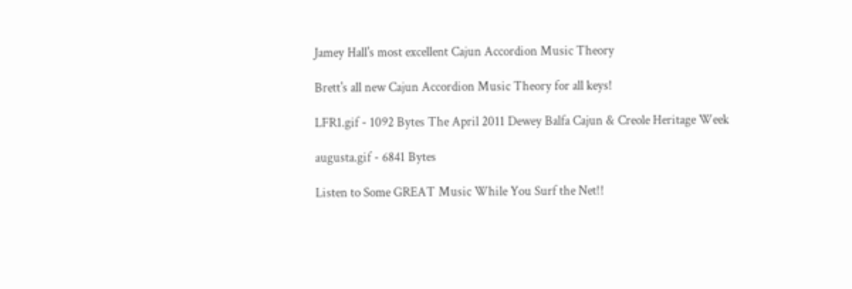Jamey Hall's most excellent Cajun Accordion Music Theory

Brett's all new Cajun Accordion Music Theory for all keys!

LFR1.gif - 1092 Bytes The April 2011 Dewey Balfa Cajun & Creole Heritage Week

augusta.gif - 6841 Bytes

Listen to Some GREAT Music While You Surf the Net!!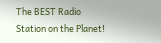The BEST Radio Station on the Planet!